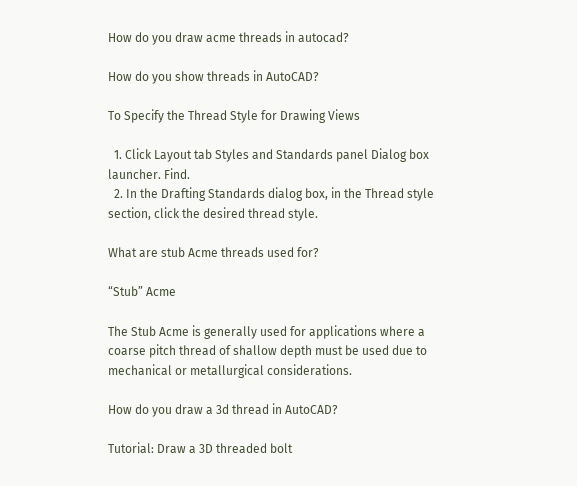How do you draw acme threads in autocad?

How do you show threads in AutoCAD?

To Specify the Thread Style for Drawing Views

  1. Click Layout tab Styles and Standards panel Dialog box launcher. Find.
  2. In the Drafting Standards dialog box, in the Thread style section, click the desired thread style.

What are stub Acme threads used for?

“Stub” Acme

The Stub Acme is generally used for applications where a coarse pitch thread of shallow depth must be used due to mechanical or metallurgical considerations.

How do you draw a 3d thread in AutoCAD?

Tutorial: Draw a 3D threaded bolt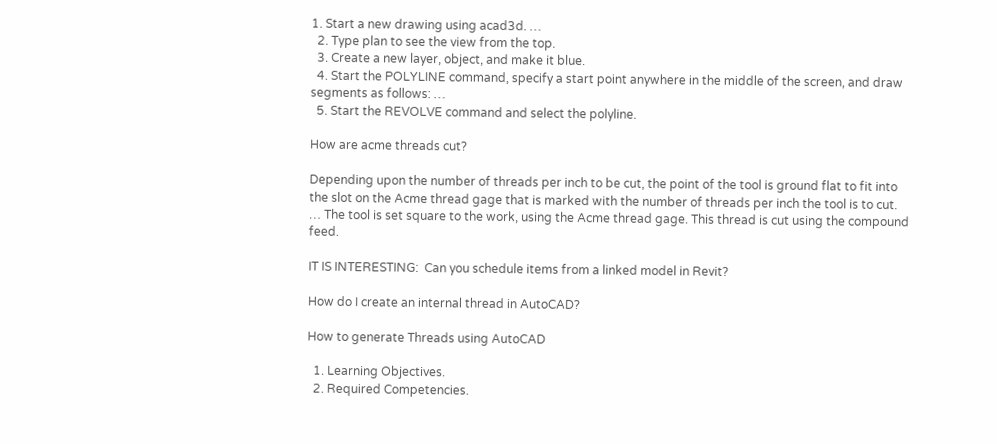1. Start a new drawing using acad3d. …
  2. Type plan to see the view from the top.
  3. Create a new layer, object, and make it blue.
  4. Start the POLYLINE command, specify a start point anywhere in the middle of the screen, and draw segments as follows: …
  5. Start the REVOLVE command and select the polyline.

How are acme threads cut?

Depending upon the number of threads per inch to be cut, the point of the tool is ground flat to fit into the slot on the Acme thread gage that is marked with the number of threads per inch the tool is to cut. … The tool is set square to the work, using the Acme thread gage. This thread is cut using the compound feed.

IT IS INTERESTING:  Can you schedule items from a linked model in Revit?

How do I create an internal thread in AutoCAD?

How to generate Threads using AutoCAD

  1. Learning Objectives.
  2. Required Competencies.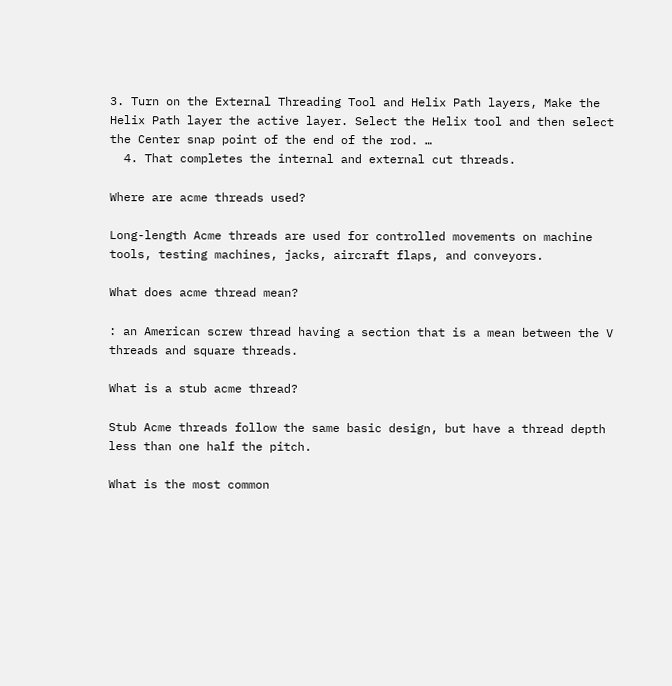3. Turn on the External Threading Tool and Helix Path layers, Make the Helix Path layer the active layer. Select the Helix tool and then select the Center snap point of the end of the rod. …
  4. That completes the internal and external cut threads.

Where are acme threads used?

Long-length Acme threads are used for controlled movements on machine tools, testing machines, jacks, aircraft flaps, and conveyors.

What does acme thread mean?

: an American screw thread having a section that is a mean between the V threads and square threads.

What is a stub acme thread?

Stub Acme threads follow the same basic design, but have a thread depth less than one half the pitch.

What is the most common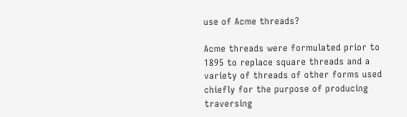use of Acme threads?

Acme threads were formulated prior to 1895 to replace square threads and a variety of threads of other forms used chiefly for the purpose of producing traversing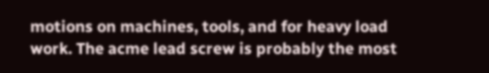motions on machines, tools, and for heavy load work. The acme lead screw is probably the most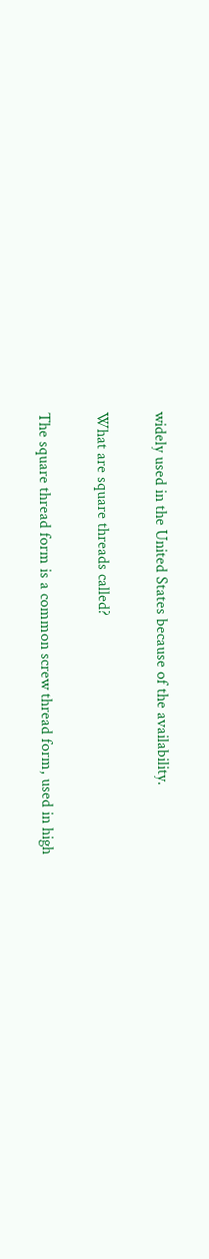widely used in the United States because of the availability.

What are square threads called?

The square thread form is a common screw thread form, used in high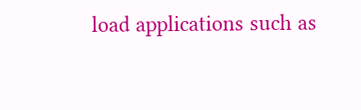load applications such as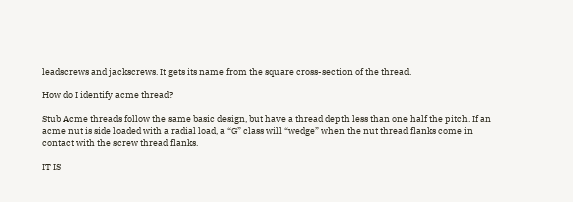leadscrews and jackscrews. It gets its name from the square cross-section of the thread.

How do I identify acme thread?

Stub Acme threads follow the same basic design, but have a thread depth less than one half the pitch. If an acme nut is side loaded with a radial load, a “G” class will “wedge” when the nut thread flanks come in contact with the screw thread flanks.

IT IS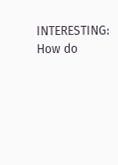INTERESTING:  How do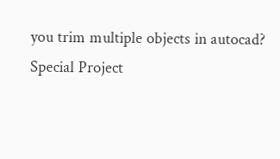you trim multiple objects in autocad?
Special Project